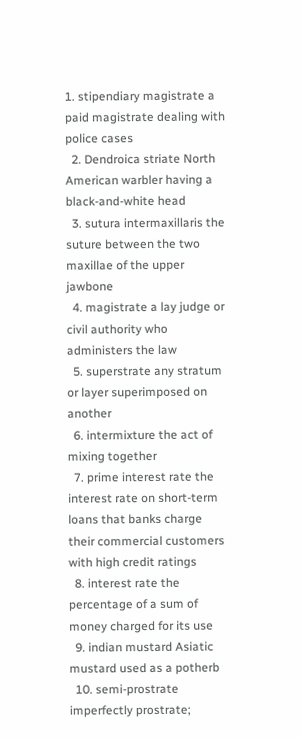1. stipendiary magistrate a paid magistrate dealing with police cases
  2. Dendroica striate North American warbler having a black-and-white head
  3. sutura intermaxillaris the suture between the two maxillae of the upper jawbone
  4. magistrate a lay judge or civil authority who administers the law
  5. superstrate any stratum or layer superimposed on another
  6. intermixture the act of mixing together
  7. prime interest rate the interest rate on short-term loans that banks charge their commercial customers with high credit ratings
  8. interest rate the percentage of a sum of money charged for its use
  9. indian mustard Asiatic mustard used as a potherb
  10. semi-prostrate imperfectly prostrate;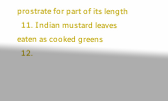prostrate for part of its length
  11. Indian mustard leaves eaten as cooked greens
  12.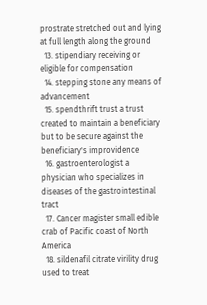prostrate stretched out and lying at full length along the ground
  13. stipendiary receiving or eligible for compensation
  14. stepping stone any means of advancement
  15. spendthrift trust a trust created to maintain a beneficiary but to be secure against the beneficiary's improvidence
  16. gastroenterologist a physician who specializes in diseases of the gastrointestinal tract
  17. Cancer magister small edible crab of Pacific coast of North America
  18. sildenafil citrate virility drug used to treat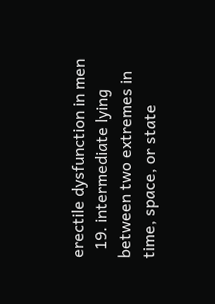erectile dysfunction in men
  19. intermediate lying between two extremes in time, space, or state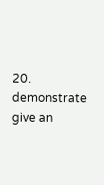20. demonstrate give an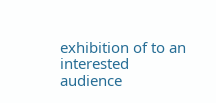exhibition of to an interested audience